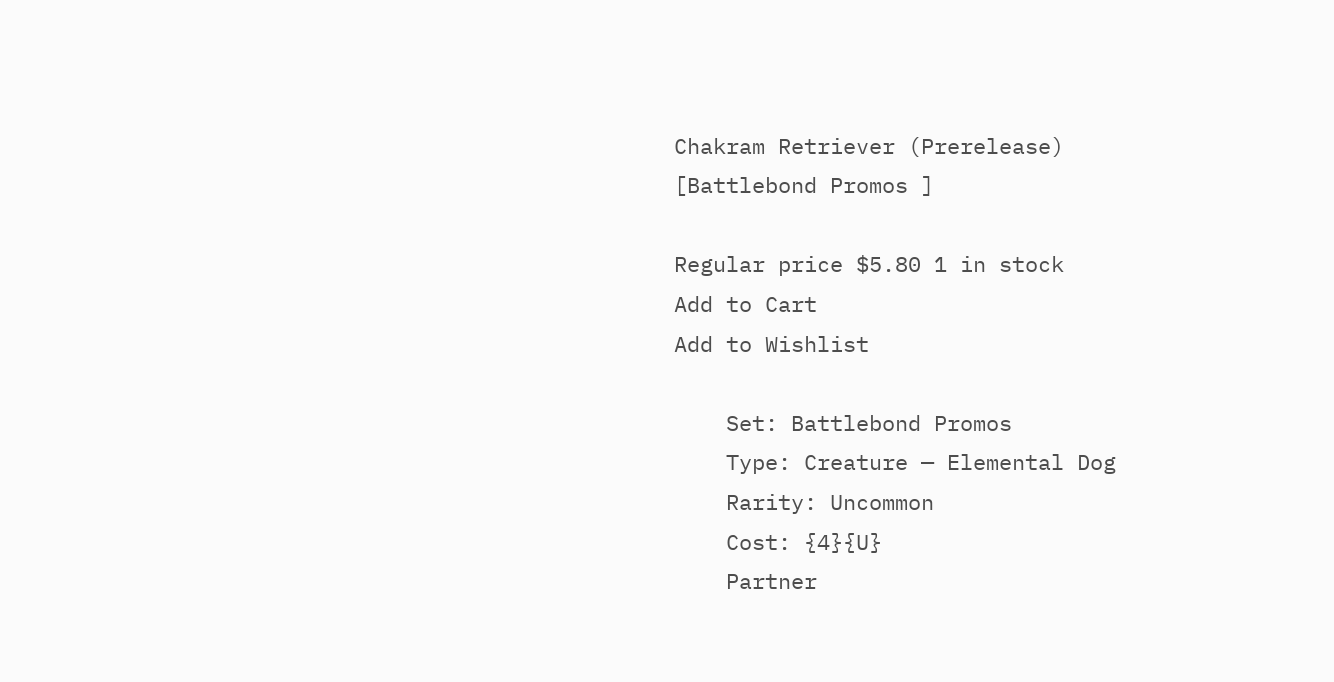Chakram Retriever (Prerelease)
[Battlebond Promos ]

Regular price $5.80 1 in stock
Add to Cart
Add to Wishlist

    Set: Battlebond Promos
    Type: Creature — Elemental Dog
    Rarity: Uncommon
    Cost: {4}{U}
    Partner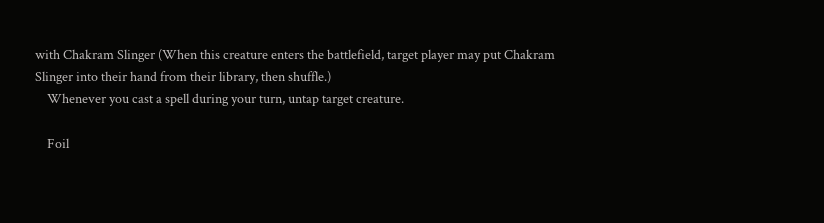with Chakram Slinger (When this creature enters the battlefield, target player may put Chakram Slinger into their hand from their library, then shuffle.)
    Whenever you cast a spell during your turn, untap target creature.

    Foil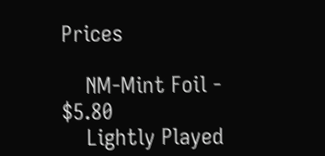Prices

    NM-Mint Foil - $5.80
    Lightly Played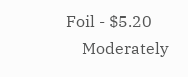Foil - $5.20
    Moderately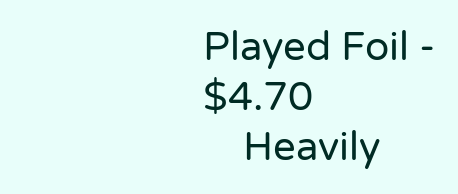Played Foil - $4.70
    Heavily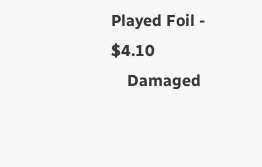Played Foil - $4.10
    Damaged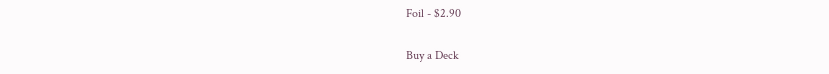Foil - $2.90

Buy a Deck